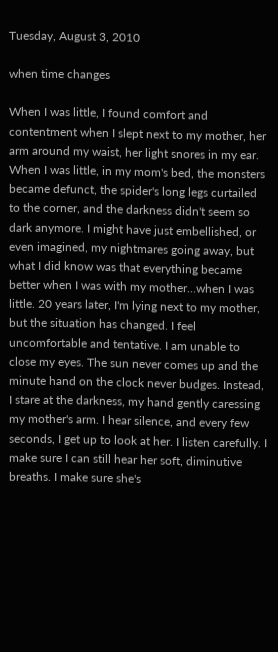Tuesday, August 3, 2010

when time changes

When I was little, I found comfort and contentment when I slept next to my mother, her arm around my waist, her light snores in my ear. When I was little, in my mom's bed, the monsters became defunct, the spider's long legs curtailed to the corner, and the darkness didn't seem so dark anymore. I might have just embellished, or even imagined, my nightmares going away, but what I did know was that everything became better when I was with my mother...when I was little. 20 years later, I'm lying next to my mother, but the situation has changed. I feel uncomfortable and tentative. I am unable to close my eyes. The sun never comes up and the minute hand on the clock never budges. Instead, I stare at the darkness, my hand gently caressing my mother's arm. I hear silence, and every few seconds, I get up to look at her. I listen carefully. I make sure I can still hear her soft, diminutive breaths. I make sure she's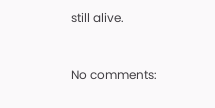still alive.


No comments: